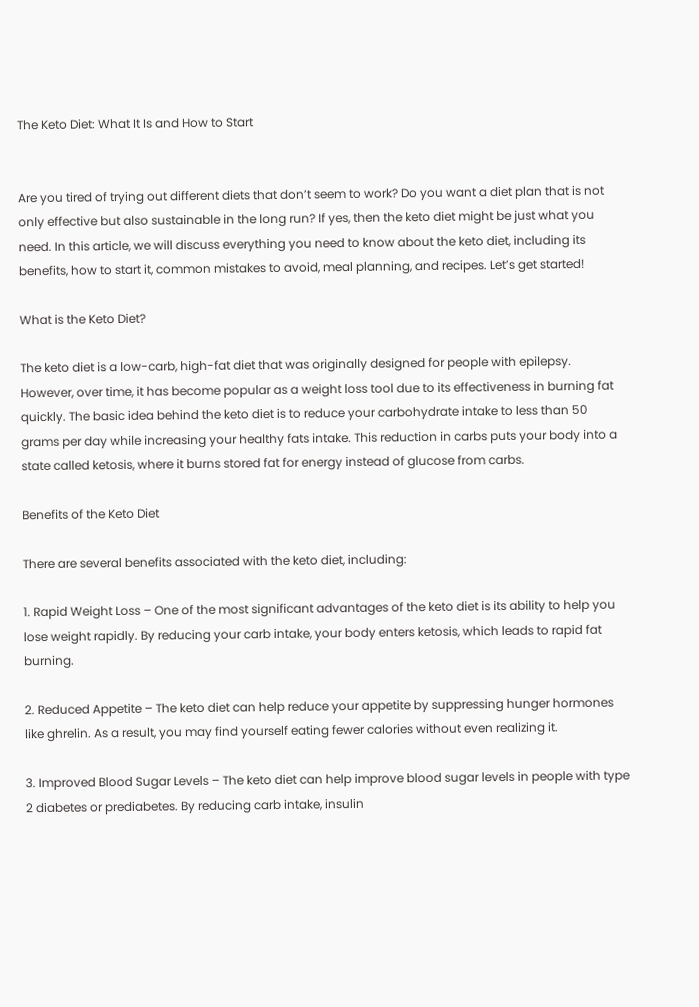The Keto Diet: What It Is and How to Start


Are you tired of trying out different diets that don’t seem to work? Do you want a diet plan that is not only effective but also sustainable in the long run? If yes, then the keto diet might be just what you need. In this article, we will discuss everything you need to know about the keto diet, including its benefits, how to start it, common mistakes to avoid, meal planning, and recipes. Let’s get started!

What is the Keto Diet?

The keto diet is a low-carb, high-fat diet that was originally designed for people with epilepsy. However, over time, it has become popular as a weight loss tool due to its effectiveness in burning fat quickly. The basic idea behind the keto diet is to reduce your carbohydrate intake to less than 50 grams per day while increasing your healthy fats intake. This reduction in carbs puts your body into a state called ketosis, where it burns stored fat for energy instead of glucose from carbs.

Benefits of the Keto Diet

There are several benefits associated with the keto diet, including:

1. Rapid Weight Loss – One of the most significant advantages of the keto diet is its ability to help you lose weight rapidly. By reducing your carb intake, your body enters ketosis, which leads to rapid fat burning.

2. Reduced Appetite – The keto diet can help reduce your appetite by suppressing hunger hormones like ghrelin. As a result, you may find yourself eating fewer calories without even realizing it.

3. Improved Blood Sugar Levels – The keto diet can help improve blood sugar levels in people with type 2 diabetes or prediabetes. By reducing carb intake, insulin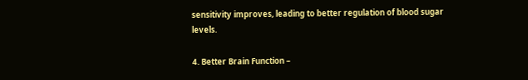sensitivity improves, leading to better regulation of blood sugar levels.

4. Better Brain Function –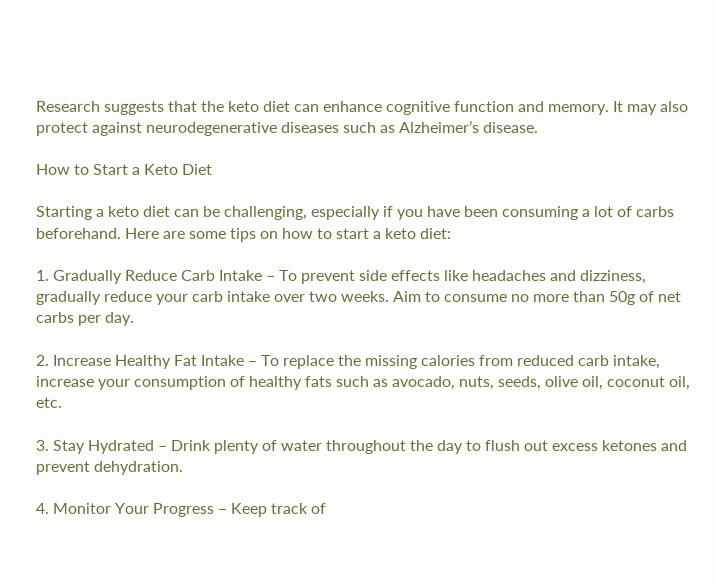Research suggests that the keto diet can enhance cognitive function and memory. It may also protect against neurodegenerative diseases such as Alzheimer’s disease.

How to Start a Keto Diet

Starting a keto diet can be challenging, especially if you have been consuming a lot of carbs beforehand. Here are some tips on how to start a keto diet:

1. Gradually Reduce Carb Intake – To prevent side effects like headaches and dizziness, gradually reduce your carb intake over two weeks. Aim to consume no more than 50g of net carbs per day.

2. Increase Healthy Fat Intake – To replace the missing calories from reduced carb intake, increase your consumption of healthy fats such as avocado, nuts, seeds, olive oil, coconut oil, etc.

3. Stay Hydrated – Drink plenty of water throughout the day to flush out excess ketones and prevent dehydration.

4. Monitor Your Progress – Keep track of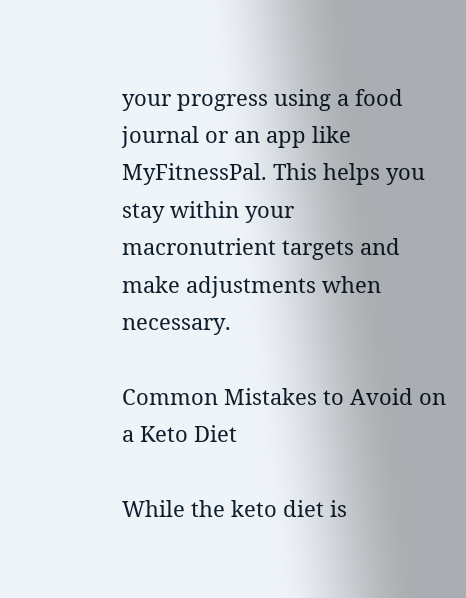your progress using a food journal or an app like MyFitnessPal. This helps you stay within your macronutrient targets and make adjustments when necessary.

Common Mistakes to Avoid on a Keto Diet

While the keto diet is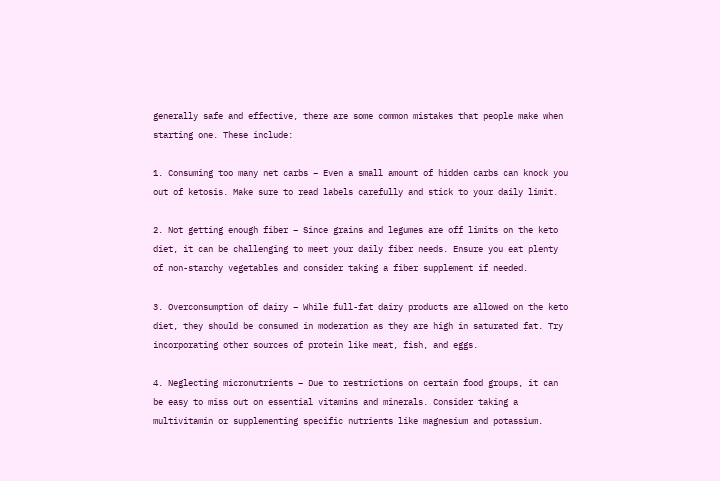generally safe and effective, there are some common mistakes that people make when starting one. These include:

1. Consuming too many net carbs – Even a small amount of hidden carbs can knock you out of ketosis. Make sure to read labels carefully and stick to your daily limit.

2. Not getting enough fiber – Since grains and legumes are off limits on the keto diet, it can be challenging to meet your daily fiber needs. Ensure you eat plenty of non-starchy vegetables and consider taking a fiber supplement if needed.

3. Overconsumption of dairy – While full-fat dairy products are allowed on the keto diet, they should be consumed in moderation as they are high in saturated fat. Try incorporating other sources of protein like meat, fish, and eggs.

4. Neglecting micronutrients – Due to restrictions on certain food groups, it can be easy to miss out on essential vitamins and minerals. Consider taking a multivitamin or supplementing specific nutrients like magnesium and potassium.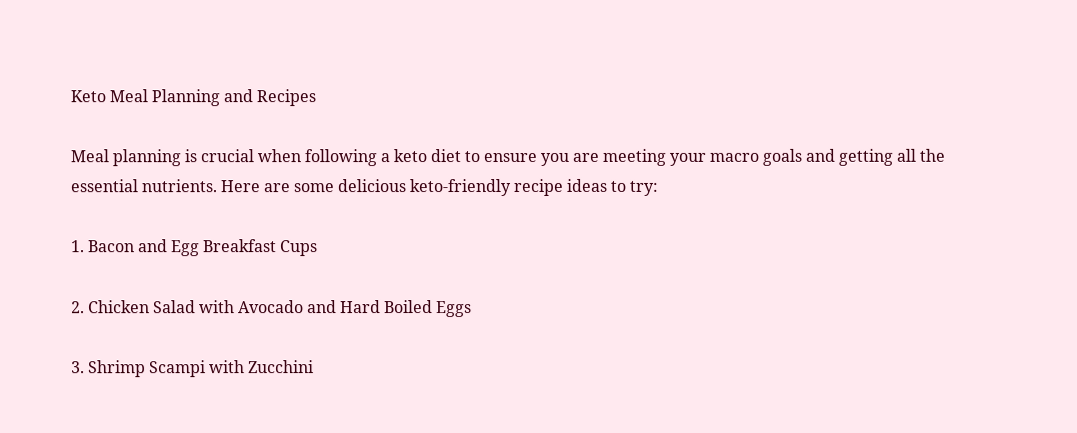Keto Meal Planning and Recipes

Meal planning is crucial when following a keto diet to ensure you are meeting your macro goals and getting all the essential nutrients. Here are some delicious keto-friendly recipe ideas to try:

1. Bacon and Egg Breakfast Cups

2. Chicken Salad with Avocado and Hard Boiled Eggs

3. Shrimp Scampi with Zucchini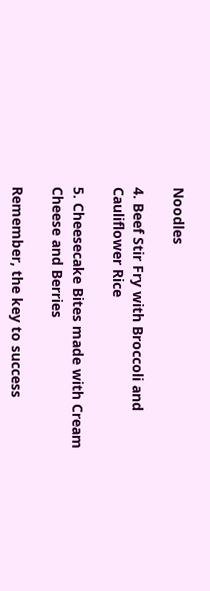Noodles

4. Beef Stir Fry with Broccoli and Cauliflower Rice

5. Cheesecake Bites made with Cream Cheese and Berries

Remember, the key to success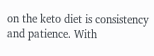on the keto diet is consistency and patience. With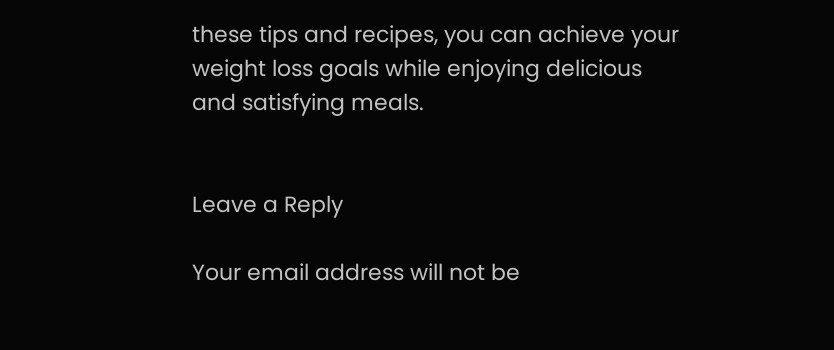these tips and recipes, you can achieve your weight loss goals while enjoying delicious and satisfying meals.


Leave a Reply

Your email address will not be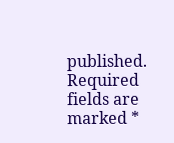published. Required fields are marked *